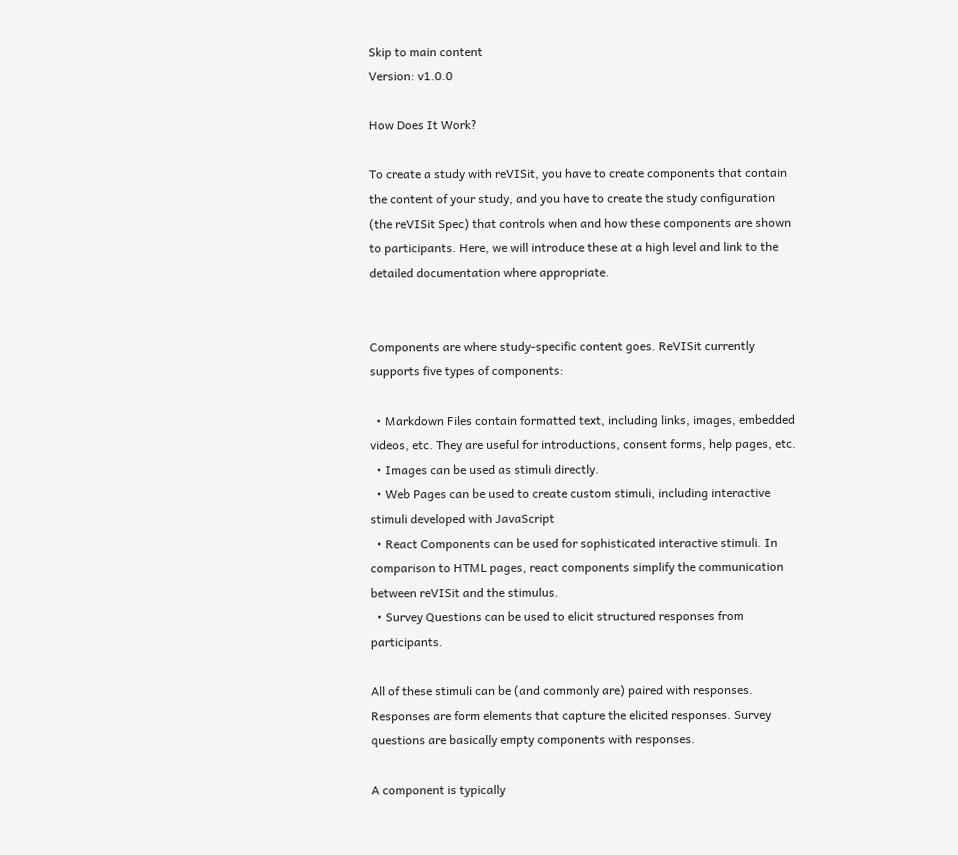Skip to main content
Version: v1.0.0

How Does It Work?

To create a study with reVISit, you have to create components that contain the content of your study, and you have to create the study configuration (the reVISit Spec) that controls when and how these components are shown to participants. Here, we will introduce these at a high level and link to the detailed documentation where appropriate.


Components are where study-specific content goes. ReVISit currently supports five types of components:

  • Markdown Files contain formatted text, including links, images, embedded videos, etc. They are useful for introductions, consent forms, help pages, etc.
  • Images can be used as stimuli directly.
  • Web Pages can be used to create custom stimuli, including interactive stimuli developed with JavaScript
  • React Components can be used for sophisticated interactive stimuli. In comparison to HTML pages, react components simplify the communication between reVISit and the stimulus.
  • Survey Questions can be used to elicit structured responses from participants.

All of these stimuli can be (and commonly are) paired with responses. Responses are form elements that capture the elicited responses. Survey questions are basically empty components with responses.

A component is typically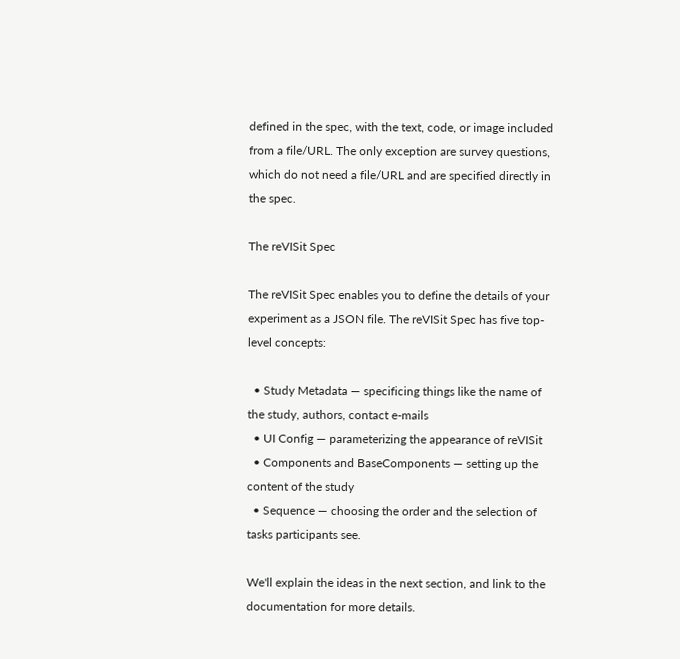defined in the spec, with the text, code, or image included from a file/URL. The only exception are survey questions, which do not need a file/URL and are specified directly in the spec.

The reVISit Spec

The reVISit Spec enables you to define the details of your experiment as a JSON file. The reVISit Spec has five top-level concepts:

  • Study Metadata — specificing things like the name of the study, authors, contact e-mails
  • UI Config — parameterizing the appearance of reVISit
  • Components and BaseComponents — setting up the content of the study
  • Sequence — choosing the order and the selection of tasks participants see.

We'll explain the ideas in the next section, and link to the documentation for more details.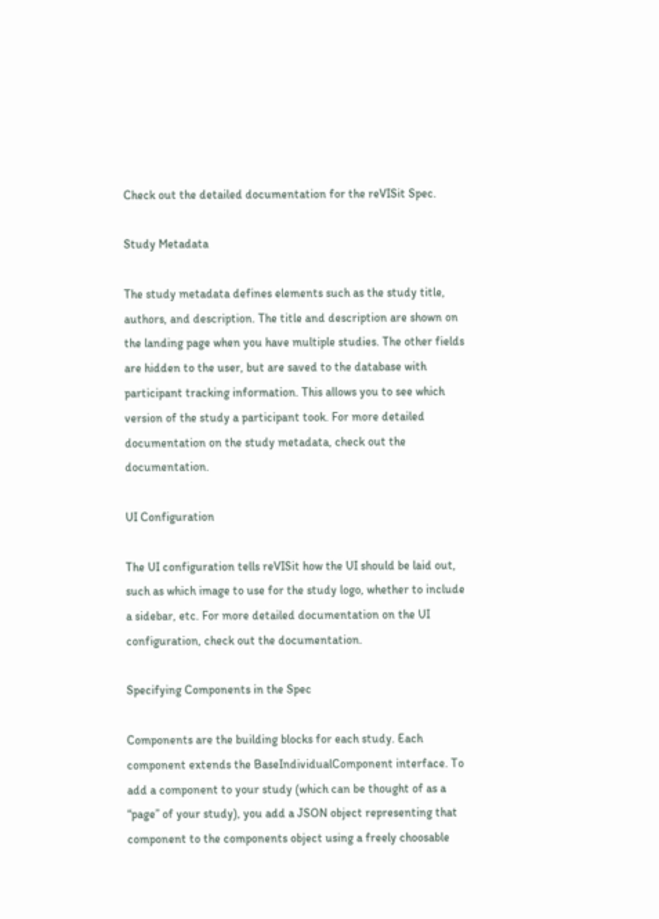Check out the detailed documentation for the reVISit Spec.

Study Metadata

The study metadata defines elements such as the study title, authors, and description. The title and description are shown on the landing page when you have multiple studies. The other fields are hidden to the user, but are saved to the database with participant tracking information. This allows you to see which version of the study a participant took. For more detailed documentation on the study metadata, check out the documentation.

UI Configuration

The UI configuration tells reVISit how the UI should be laid out, such as which image to use for the study logo, whether to include a sidebar, etc. For more detailed documentation on the UI configuration, check out the documentation.

Specifying Components in the Spec

Components are the building blocks for each study. Each component extends the BaseIndividualComponent interface. To add a component to your study (which can be thought of as a “page” of your study), you add a JSON object representing that component to the components object using a freely choosable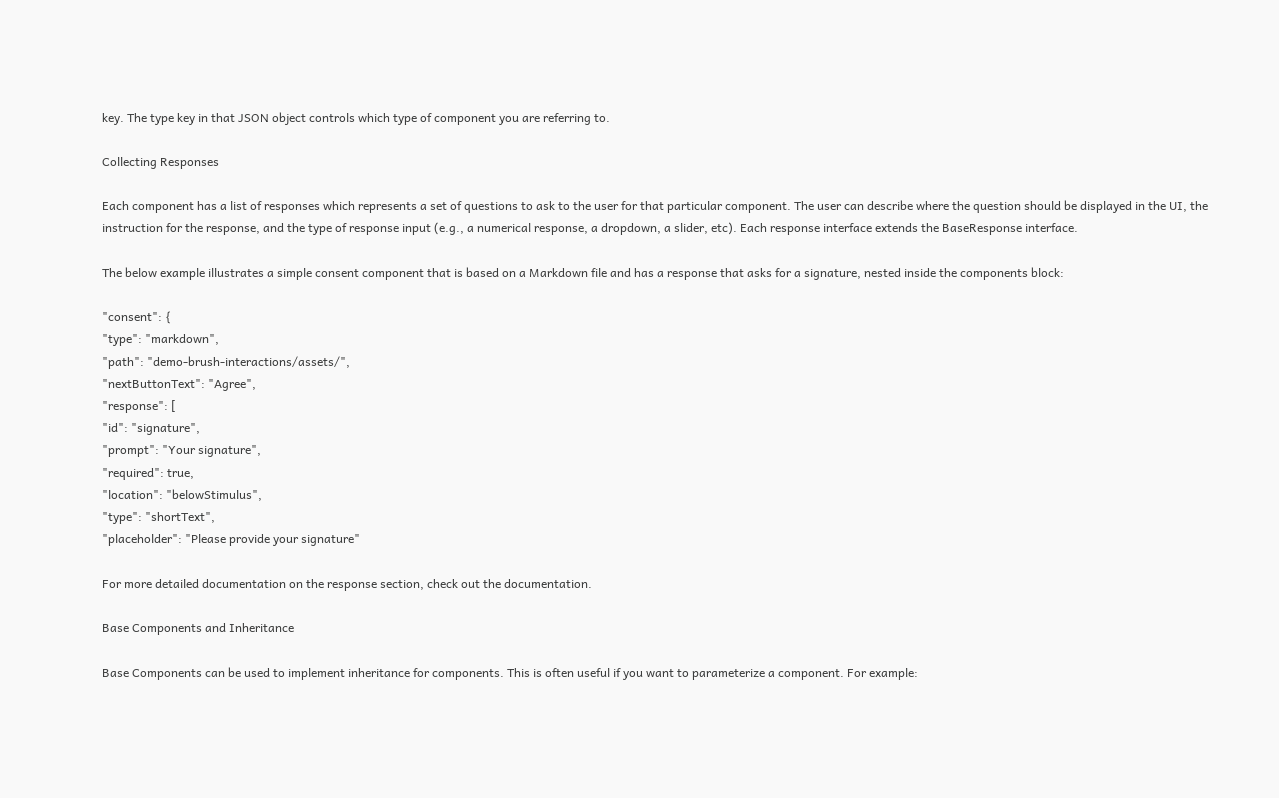key. The type key in that JSON object controls which type of component you are referring to.

Collecting Responses

Each component has a list of responses which represents a set of questions to ask to the user for that particular component. The user can describe where the question should be displayed in the UI, the instruction for the response, and the type of response input (e.g., a numerical response, a dropdown, a slider, etc). Each response interface extends the BaseResponse interface.

The below example illustrates a simple consent component that is based on a Markdown file and has a response that asks for a signature, nested inside the components block:

"consent": {
"type": "markdown",
"path": "demo-brush-interactions/assets/",
"nextButtonText": "Agree",
"response": [
"id": "signature",
"prompt": "Your signature",
"required": true,
"location": "belowStimulus",
"type": "shortText",
"placeholder": "Please provide your signature"

For more detailed documentation on the response section, check out the documentation.

Base Components and Inheritance

Base Components can be used to implement inheritance for components. This is often useful if you want to parameterize a component. For example: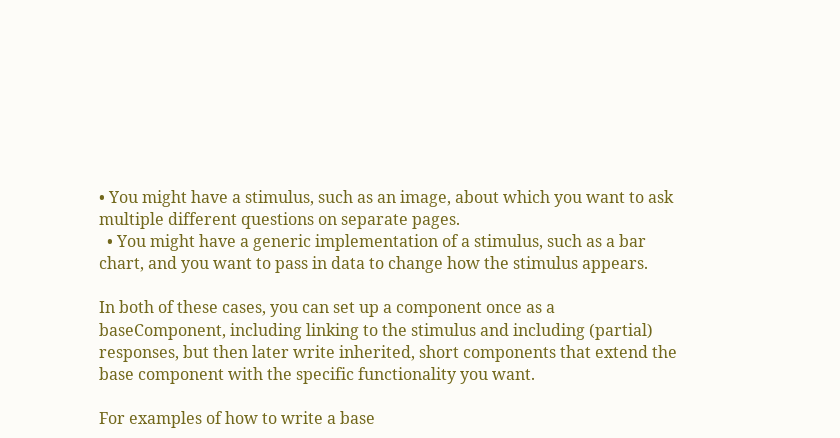• You might have a stimulus, such as an image, about which you want to ask multiple different questions on separate pages.
  • You might have a generic implementation of a stimulus, such as a bar chart, and you want to pass in data to change how the stimulus appears.

In both of these cases, you can set up a component once as a baseComponent, including linking to the stimulus and including (partial) responses, but then later write inherited, short components that extend the base component with the specific functionality you want.

For examples of how to write a base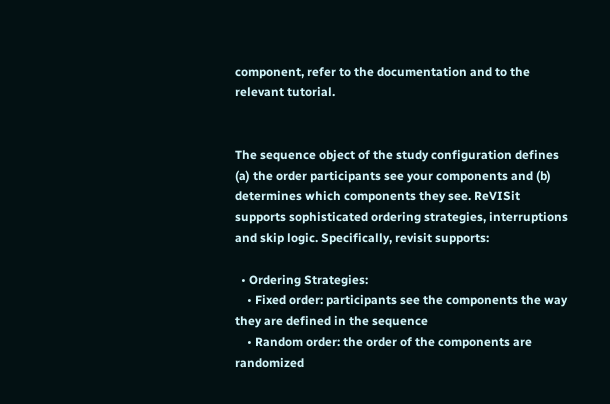component, refer to the documentation and to the relevant tutorial.


The sequence object of the study configuration defines (a) the order participants see your components and (b) determines which components they see. ReVISit supports sophisticated ordering strategies, interruptions and skip logic. Specifically, revisit supports:

  • Ordering Strategies:
    • Fixed order: participants see the components the way they are defined in the sequence
    • Random order: the order of the components are randomized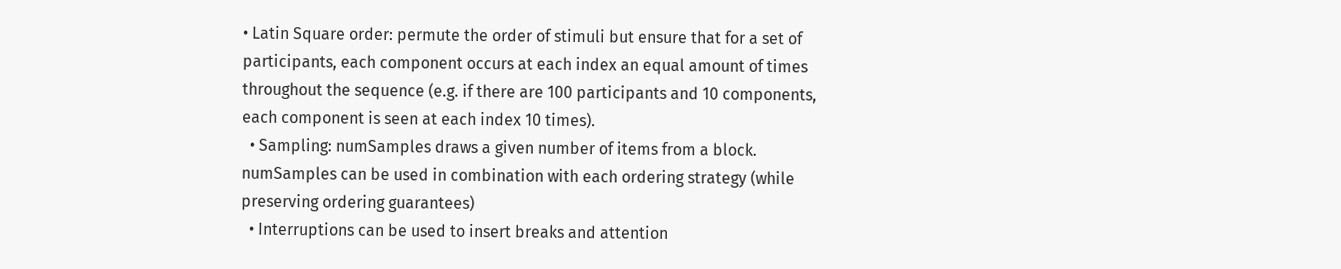• Latin Square order: permute the order of stimuli but ensure that for a set of participants, each component occurs at each index an equal amount of times throughout the sequence (e.g. if there are 100 participants and 10 components, each component is seen at each index 10 times).
  • Sampling: numSamples draws a given number of items from a block. numSamples can be used in combination with each ordering strategy (while preserving ordering guarantees)
  • Interruptions can be used to insert breaks and attention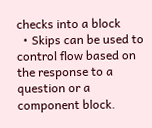checks into a block
  • Skips can be used to control flow based on the response to a question or a component block.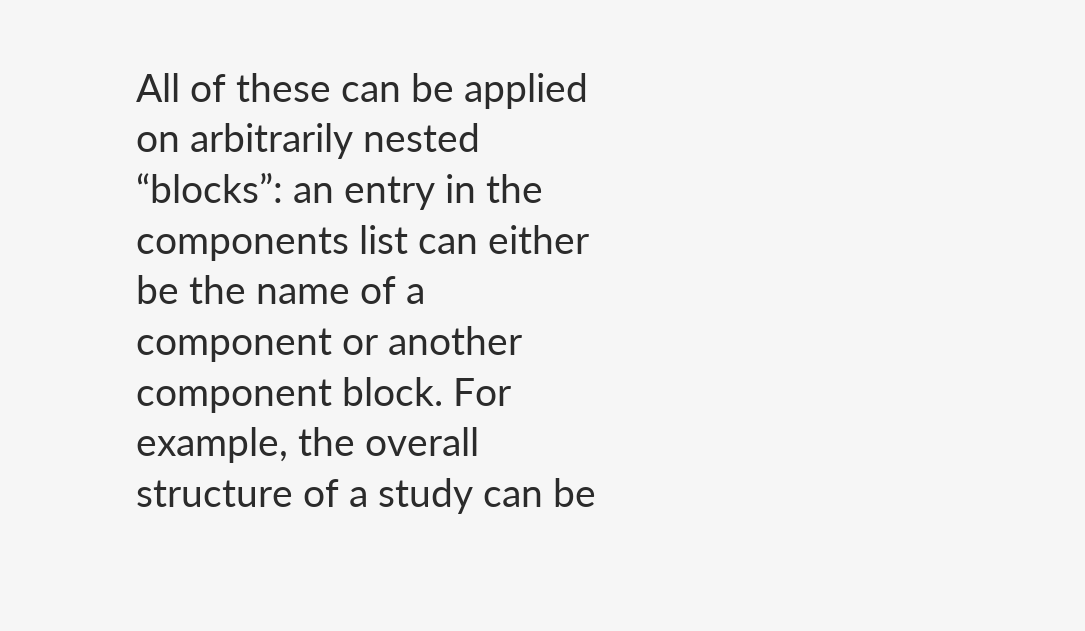All of these can be applied on arbitrarily nested “blocks”: an entry in the components list can either be the name of a component or another component block. For example, the overall structure of a study can be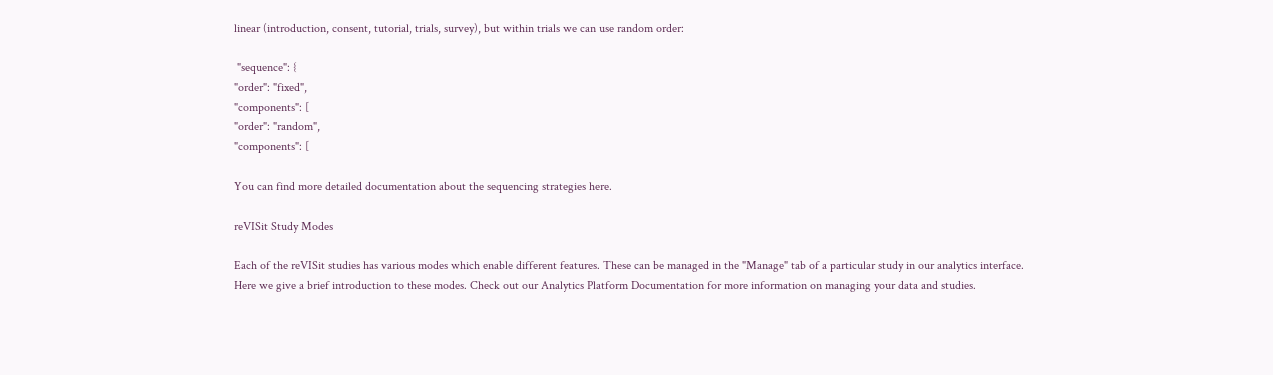linear (introduction, consent, tutorial, trials, survey), but within trials we can use random order:

 "sequence": {
"order": "fixed",
"components": [
"order": "random",
"components": [

You can find more detailed documentation about the sequencing strategies here.

reVISit Study Modes

Each of the reVISit studies has various modes which enable different features. These can be managed in the "Manage" tab of a particular study in our analytics interface. Here we give a brief introduction to these modes. Check out our Analytics Platform Documentation for more information on managing your data and studies.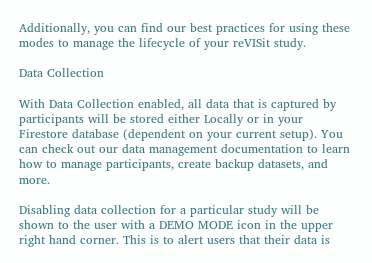Additionally, you can find our best practices for using these modes to manage the lifecycle of your reVISit study.

Data Collection

With Data Collection enabled, all data that is captured by participants will be stored either Locally or in your Firestore database (dependent on your current setup). You can check out our data management documentation to learn how to manage participants, create backup datasets, and more.

Disabling data collection for a particular study will be shown to the user with a DEMO MODE icon in the upper right hand corner. This is to alert users that their data is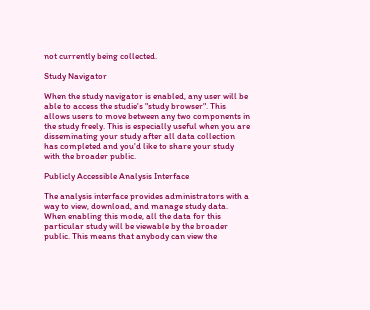not currently being collected.

Study Navigator

When the study navigator is enabled, any user will be able to access the studie's "study browser". This allows users to move between any two components in the study freely. This is especially useful when you are disseminating your study after all data collection has completed and you'd like to share your study with the broader public.

Publicly Accessible Analysis Interface

The analysis interface provides administrators with a way to view, download, and manage study data. When enabling this mode, all the data for this particular study will be viewable by the broader public. This means that anybody can view the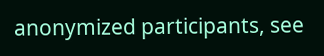anonymized participants, see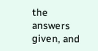the answers given, and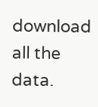download all the data.